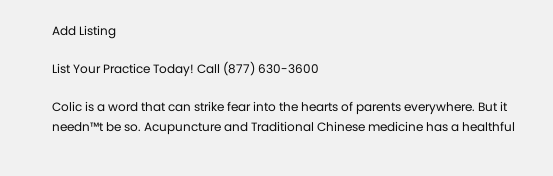Add Listing

List Your Practice Today! Call (877) 630-3600

Colic is a word that can strike fear into the hearts of parents everywhere. But it needn™t be so. Acupuncture and Traditional Chinese medicine has a healthful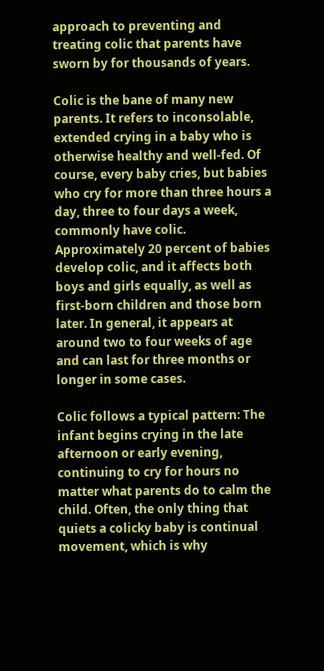approach to preventing and treating colic that parents have sworn by for thousands of years.

Colic is the bane of many new parents. It refers to inconsolable, extended crying in a baby who is otherwise healthy and well-fed. Of course, every baby cries, but babies who cry for more than three hours a day, three to four days a week, commonly have colic. Approximately 20 percent of babies develop colic, and it affects both boys and girls equally, as well as first-born children and those born later. In general, it appears at around two to four weeks of age and can last for three months or longer in some cases.

Colic follows a typical pattern: The infant begins crying in the late afternoon or early evening, continuing to cry for hours no matter what parents do to calm the child. Often, the only thing that quiets a colicky baby is continual movement, which is why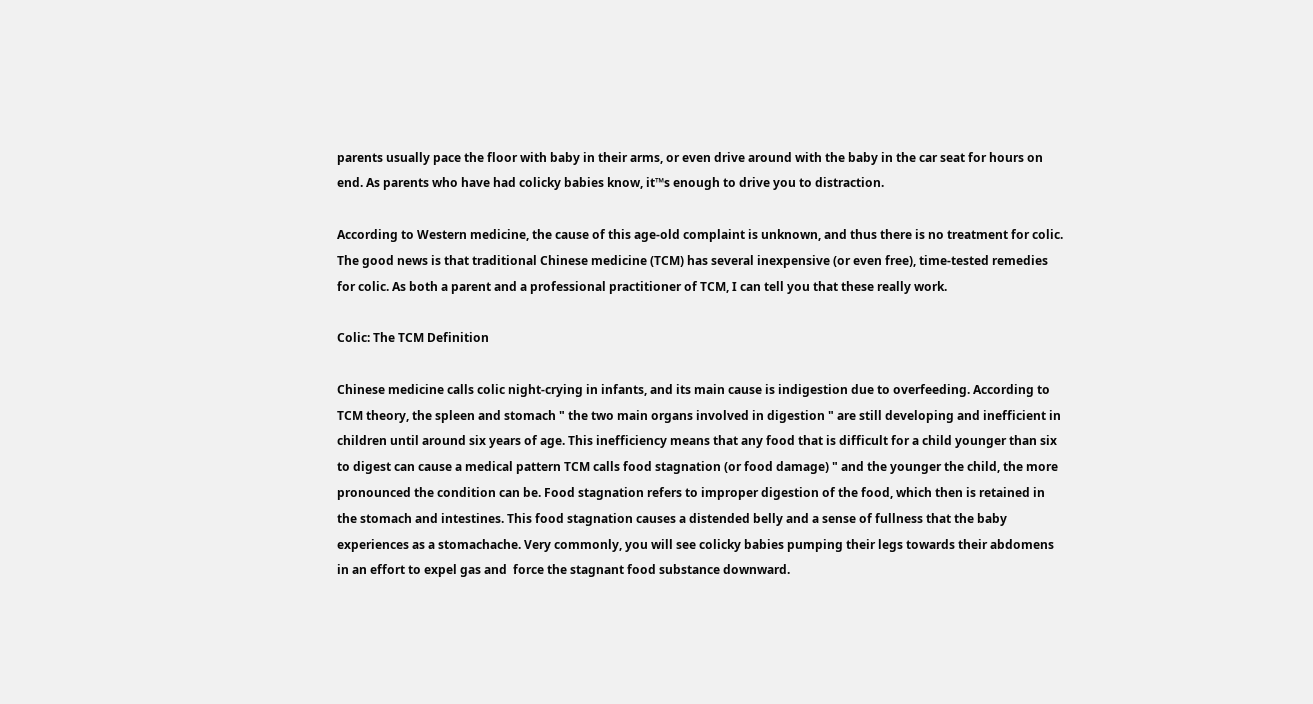parents usually pace the floor with baby in their arms, or even drive around with the baby in the car seat for hours on end. As parents who have had colicky babies know, it™s enough to drive you to distraction.

According to Western medicine, the cause of this age-old complaint is unknown, and thus there is no treatment for colic. The good news is that traditional Chinese medicine (TCM) has several inexpensive (or even free), time-tested remedies for colic. As both a parent and a professional practitioner of TCM, I can tell you that these really work.

Colic: The TCM Definition

Chinese medicine calls colic night-crying in infants, and its main cause is indigestion due to overfeeding. According to TCM theory, the spleen and stomach " the two main organs involved in digestion " are still developing and inefficient in children until around six years of age. This inefficiency means that any food that is difficult for a child younger than six to digest can cause a medical pattern TCM calls food stagnation (or food damage) " and the younger the child, the more pronounced the condition can be. Food stagnation refers to improper digestion of the food, which then is retained in the stomach and intestines. This food stagnation causes a distended belly and a sense of fullness that the baby experiences as a stomachache. Very commonly, you will see colicky babies pumping their legs towards their abdomens in an effort to expel gas and  force the stagnant food substance downward.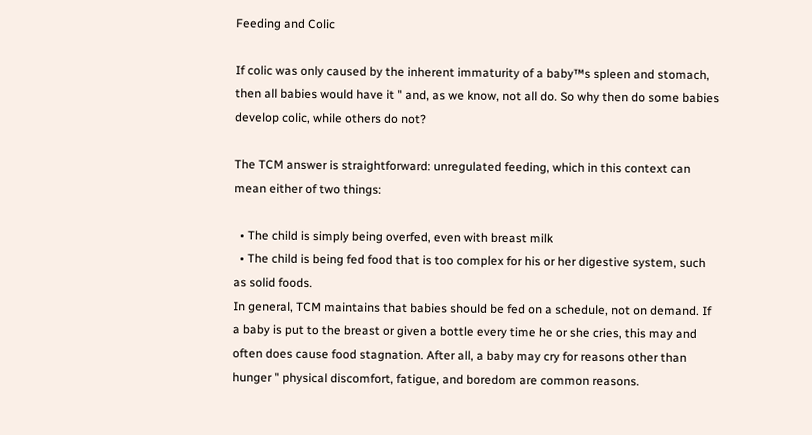Feeding and Colic

If colic was only caused by the inherent immaturity of a baby™s spleen and stomach, then all babies would have it " and, as we know, not all do. So why then do some babies develop colic, while others do not?

The TCM answer is straightforward: unregulated feeding, which in this context can mean either of two things:

  • The child is simply being overfed, even with breast milk
  • The child is being fed food that is too complex for his or her digestive system, such as solid foods.
In general, TCM maintains that babies should be fed on a schedule, not on demand. If a baby is put to the breast or given a bottle every time he or she cries, this may and often does cause food stagnation. After all, a baby may cry for reasons other than hunger " physical discomfort, fatigue, and boredom are common reasons.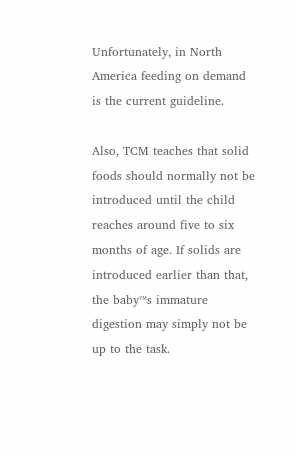Unfortunately, in North America feeding on demand is the current guideline.

Also, TCM teaches that solid foods should normally not be introduced until the child reaches around five to six months of age. If solids are introduced earlier than that, the baby™s immature digestion may simply not be up to the task.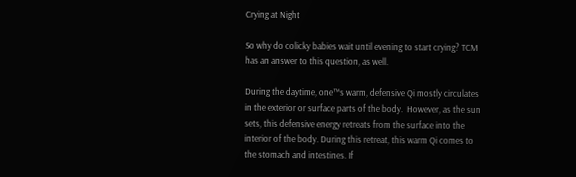Crying at Night

So why do colicky babies wait until evening to start crying? TCM has an answer to this question, as well.

During the daytime, one™s warm, defensive Qi mostly circulates in the exterior or surface parts of the body.  However, as the sun sets, this defensive energy retreats from the surface into the interior of the body. During this retreat, this warm Qi comes to the stomach and intestines. If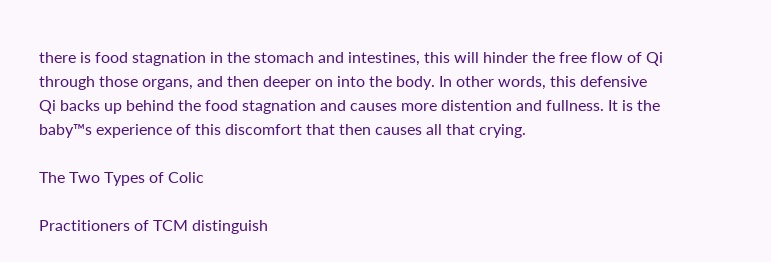there is food stagnation in the stomach and intestines, this will hinder the free flow of Qi through those organs, and then deeper on into the body. In other words, this defensive Qi backs up behind the food stagnation and causes more distention and fullness. It is the baby™s experience of this discomfort that then causes all that crying.

The Two Types of Colic

Practitioners of TCM distinguish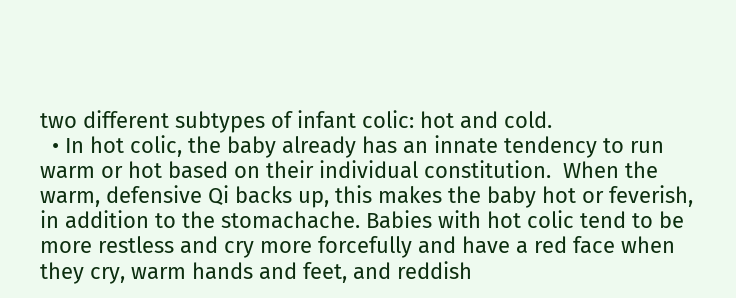two different subtypes of infant colic: hot and cold.
  • In hot colic, the baby already has an innate tendency to run warm or hot based on their individual constitution.  When the warm, defensive Qi backs up, this makes the baby hot or feverish, in addition to the stomachache. Babies with hot colic tend to be more restless and cry more forcefully and have a red face when they cry, warm hands and feet, and reddish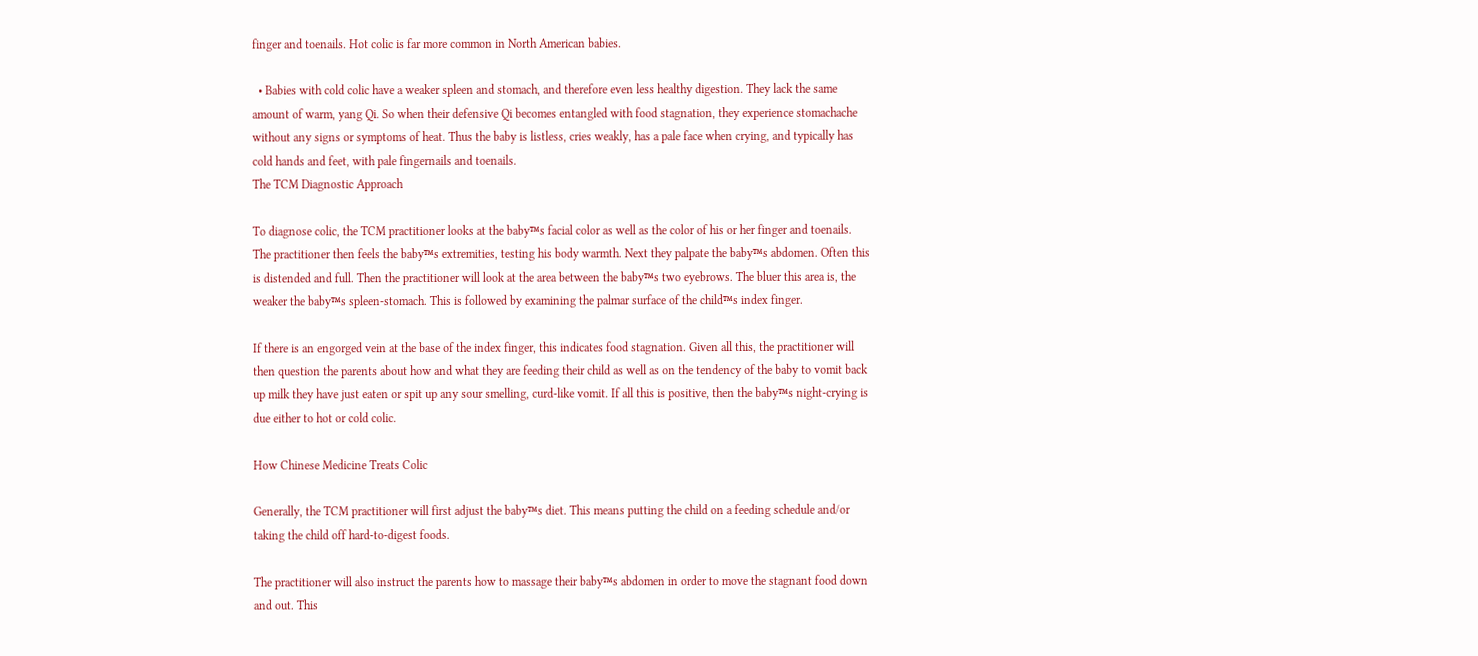finger and toenails. Hot colic is far more common in North American babies.

  • Babies with cold colic have a weaker spleen and stomach, and therefore even less healthy digestion. They lack the same amount of warm, yang Qi. So when their defensive Qi becomes entangled with food stagnation, they experience stomachache without any signs or symptoms of heat. Thus the baby is listless, cries weakly, has a pale face when crying, and typically has cold hands and feet, with pale fingernails and toenails.
The TCM Diagnostic Approach

To diagnose colic, the TCM practitioner looks at the baby™s facial color as well as the color of his or her finger and toenails.  The practitioner then feels the baby™s extremities, testing his body warmth. Next they palpate the baby™s abdomen. Often this is distended and full. Then the practitioner will look at the area between the baby™s two eyebrows. The bluer this area is, the weaker the baby™s spleen-stomach. This is followed by examining the palmar surface of the child™s index finger.

If there is an engorged vein at the base of the index finger, this indicates food stagnation. Given all this, the practitioner will then question the parents about how and what they are feeding their child as well as on the tendency of the baby to vomit back up milk they have just eaten or spit up any sour smelling, curd-like vomit. If all this is positive, then the baby™s night-crying is due either to hot or cold colic.

How Chinese Medicine Treats Colic

Generally, the TCM practitioner will first adjust the baby™s diet. This means putting the child on a feeding schedule and/or taking the child off hard-to-digest foods.

The practitioner will also instruct the parents how to massage their baby™s abdomen in order to move the stagnant food down and out. This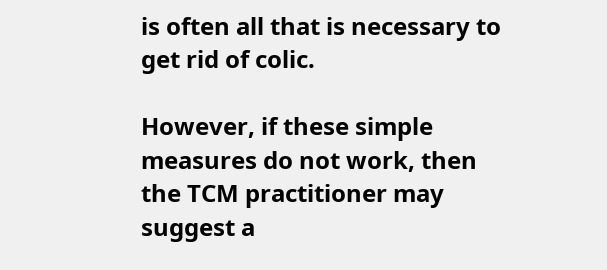is often all that is necessary to get rid of colic.

However, if these simple measures do not work, then the TCM practitioner may suggest a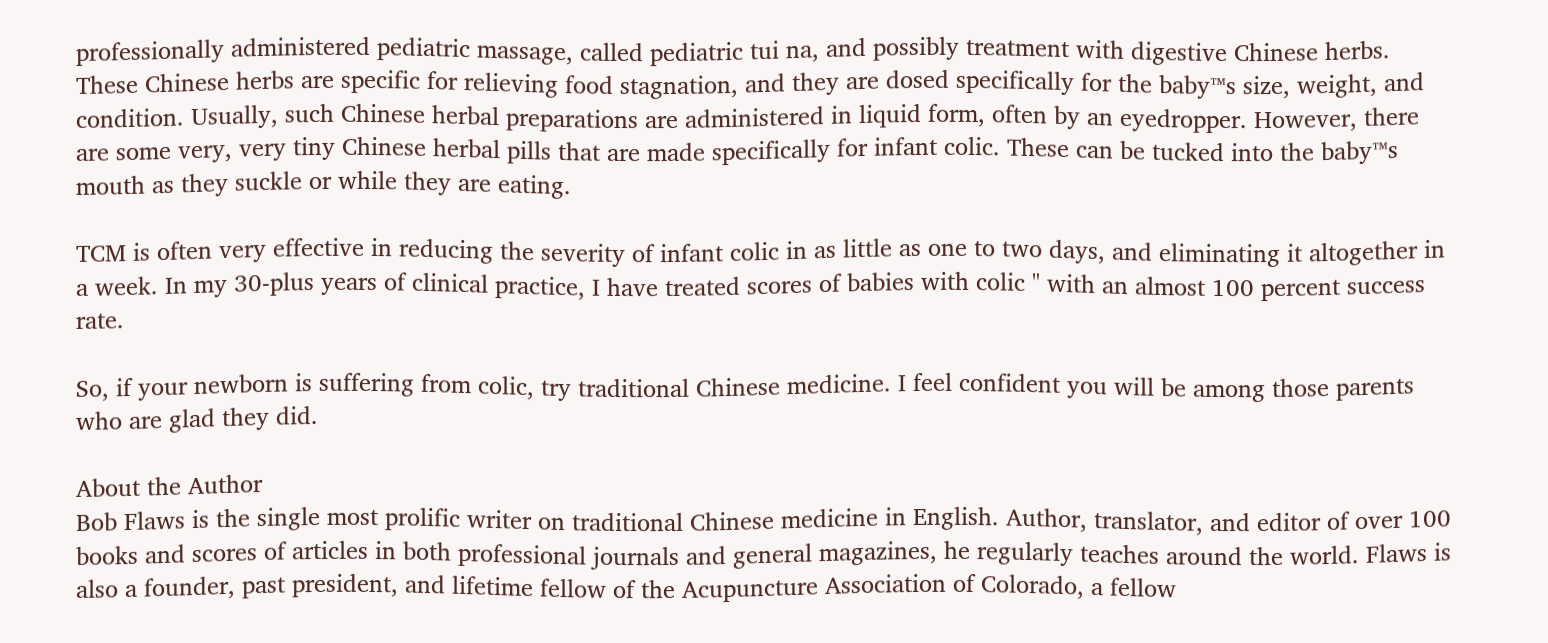professionally administered pediatric massage, called pediatric tui na, and possibly treatment with digestive Chinese herbs. These Chinese herbs are specific for relieving food stagnation, and they are dosed specifically for the baby™s size, weight, and condition. Usually, such Chinese herbal preparations are administered in liquid form, often by an eyedropper. However, there are some very, very tiny Chinese herbal pills that are made specifically for infant colic. These can be tucked into the baby™s mouth as they suckle or while they are eating.

TCM is often very effective in reducing the severity of infant colic in as little as one to two days, and eliminating it altogether in a week. In my 30-plus years of clinical practice, I have treated scores of babies with colic " with an almost 100 percent success rate.

So, if your newborn is suffering from colic, try traditional Chinese medicine. I feel confident you will be among those parents who are glad they did.

About the Author
Bob Flaws is the single most prolific writer on traditional Chinese medicine in English. Author, translator, and editor of over 100 books and scores of articles in both professional journals and general magazines, he regularly teaches around the world. Flaws is also a founder, past president, and lifetime fellow of the Acupuncture Association of Colorado, a fellow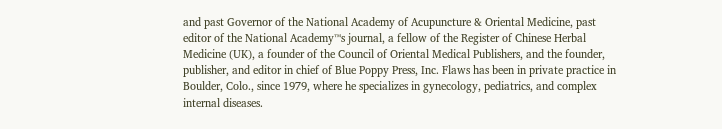and past Governor of the National Academy of Acupuncture & Oriental Medicine, past editor of the National Academy™s journal, a fellow of the Register of Chinese Herbal Medicine (UK), a founder of the Council of Oriental Medical Publishers, and the founder, publisher, and editor in chief of Blue Poppy Press, Inc. Flaws has been in private practice in Boulder, Colo., since 1979, where he specializes in gynecology, pediatrics, and complex internal diseases.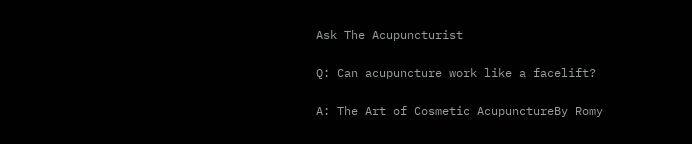Ask The Acupuncturist

Q: Can acupuncture work like a facelift?

A: The Art of Cosmetic AcupunctureBy Romy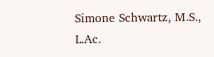Simone Schwartz, M.S., L.Ac.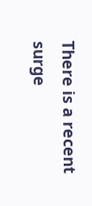There is a recent surge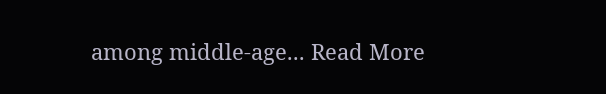among middle-age... Read More